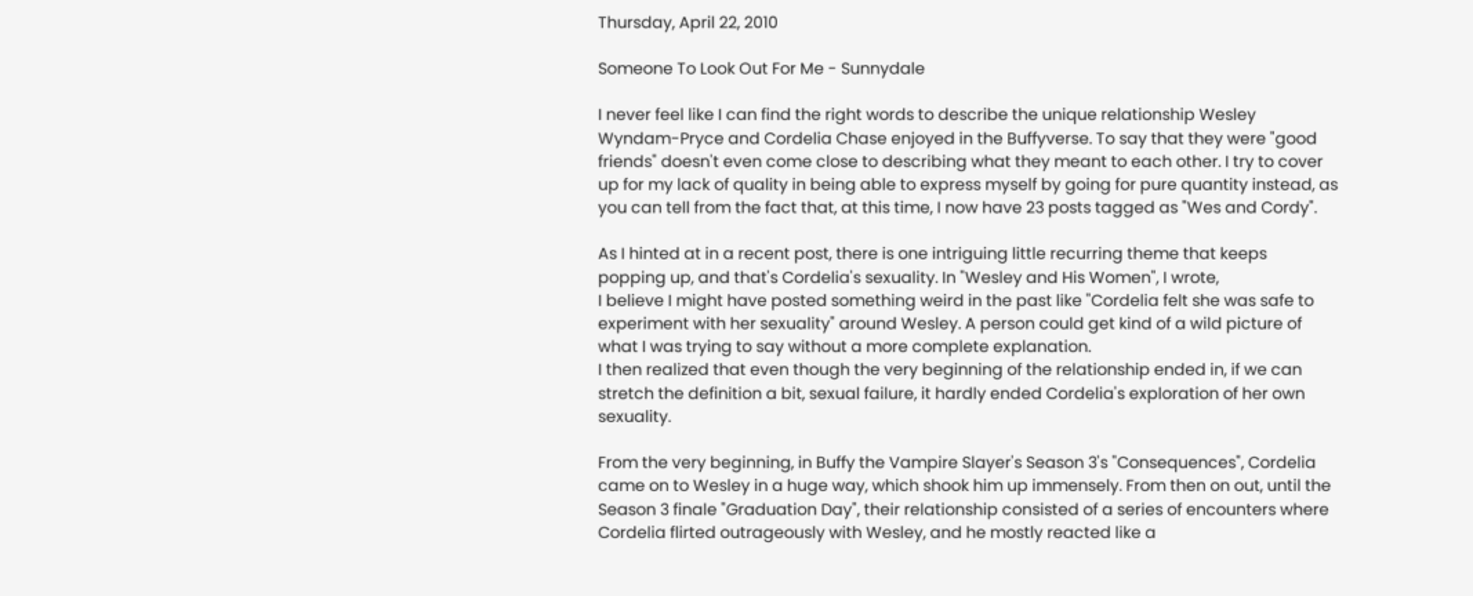Thursday, April 22, 2010

Someone To Look Out For Me - Sunnydale

I never feel like I can find the right words to describe the unique relationship Wesley Wyndam-Pryce and Cordelia Chase enjoyed in the Buffyverse. To say that they were "good friends" doesn't even come close to describing what they meant to each other. I try to cover up for my lack of quality in being able to express myself by going for pure quantity instead, as you can tell from the fact that, at this time, I now have 23 posts tagged as "Wes and Cordy".

As I hinted at in a recent post, there is one intriguing little recurring theme that keeps popping up, and that's Cordelia's sexuality. In "Wesley and His Women", I wrote,
I believe I might have posted something weird in the past like "Cordelia felt she was safe to experiment with her sexuality" around Wesley. A person could get kind of a wild picture of what I was trying to say without a more complete explanation.
I then realized that even though the very beginning of the relationship ended in, if we can stretch the definition a bit, sexual failure, it hardly ended Cordelia's exploration of her own sexuality.

From the very beginning, in Buffy the Vampire Slayer's Season 3's "Consequences", Cordelia came on to Wesley in a huge way, which shook him up immensely. From then on out, until the Season 3 finale "Graduation Day", their relationship consisted of a series of encounters where Cordelia flirted outrageously with Wesley, and he mostly reacted like a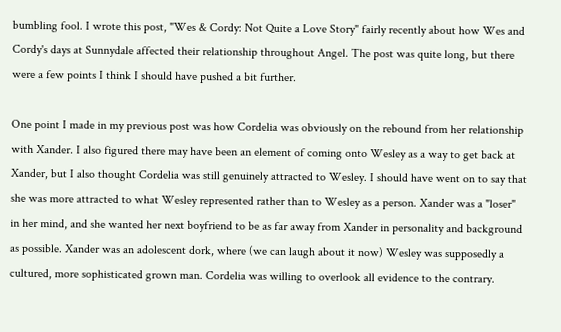bumbling fool. I wrote this post, "Wes & Cordy: Not Quite a Love Story" fairly recently about how Wes and Cordy's days at Sunnydale affected their relationship throughout Angel. The post was quite long, but there were a few points I think I should have pushed a bit further.

One point I made in my previous post was how Cordelia was obviously on the rebound from her relationship with Xander. I also figured there may have been an element of coming onto Wesley as a way to get back at Xander, but I also thought Cordelia was still genuinely attracted to Wesley. I should have went on to say that she was more attracted to what Wesley represented rather than to Wesley as a person. Xander was a "loser" in her mind, and she wanted her next boyfriend to be as far away from Xander in personality and background as possible. Xander was an adolescent dork, where (we can laugh about it now) Wesley was supposedly a cultured, more sophisticated grown man. Cordelia was willing to overlook all evidence to the contrary.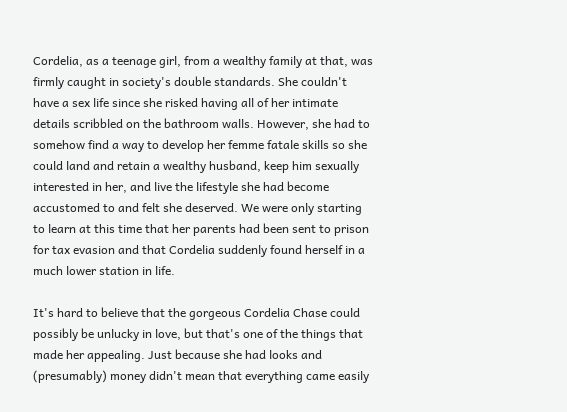Cordelia, as a teenage girl, from a wealthy family at that, was firmly caught in society's double standards. She couldn't have a sex life since she risked having all of her intimate details scribbled on the bathroom walls. However, she had to somehow find a way to develop her femme fatale skills so she could land and retain a wealthy husband, keep him sexually interested in her, and live the lifestyle she had become accustomed to and felt she deserved. We were only starting to learn at this time that her parents had been sent to prison for tax evasion and that Cordelia suddenly found herself in a much lower station in life.

It's hard to believe that the gorgeous Cordelia Chase could possibly be unlucky in love, but that's one of the things that made her appealing. Just because she had looks and (presumably) money didn't mean that everything came easily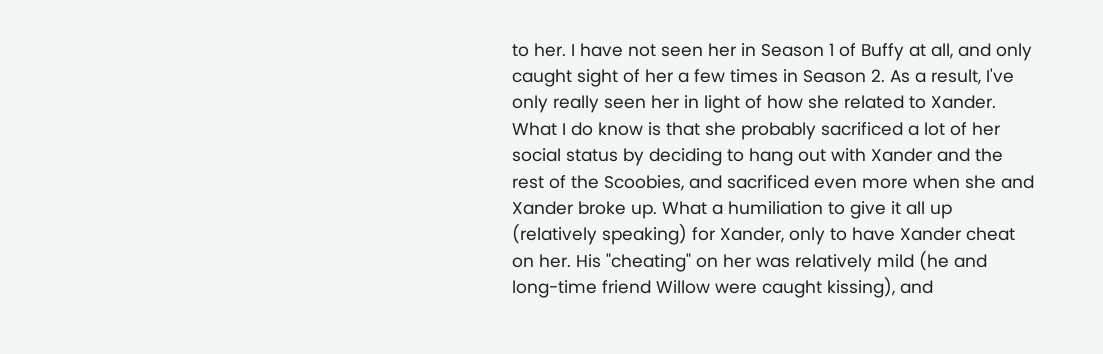to her. I have not seen her in Season 1 of Buffy at all, and only caught sight of her a few times in Season 2. As a result, I've only really seen her in light of how she related to Xander. What I do know is that she probably sacrificed a lot of her social status by deciding to hang out with Xander and the rest of the Scoobies, and sacrificed even more when she and Xander broke up. What a humiliation to give it all up (relatively speaking) for Xander, only to have Xander cheat on her. His "cheating" on her was relatively mild (he and long-time friend Willow were caught kissing), and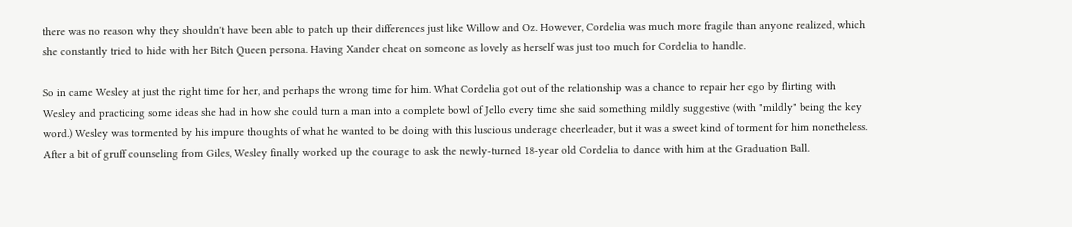there was no reason why they shouldn't have been able to patch up their differences just like Willow and Oz. However, Cordelia was much more fragile than anyone realized, which she constantly tried to hide with her Bitch Queen persona. Having Xander cheat on someone as lovely as herself was just too much for Cordelia to handle.

So in came Wesley at just the right time for her, and perhaps the wrong time for him. What Cordelia got out of the relationship was a chance to repair her ego by flirting with Wesley and practicing some ideas she had in how she could turn a man into a complete bowl of Jello every time she said something mildly suggestive (with "mildly" being the key word.) Wesley was tormented by his impure thoughts of what he wanted to be doing with this luscious underage cheerleader, but it was a sweet kind of torment for him nonetheless. After a bit of gruff counseling from Giles, Wesley finally worked up the courage to ask the newly-turned 18-year old Cordelia to dance with him at the Graduation Ball.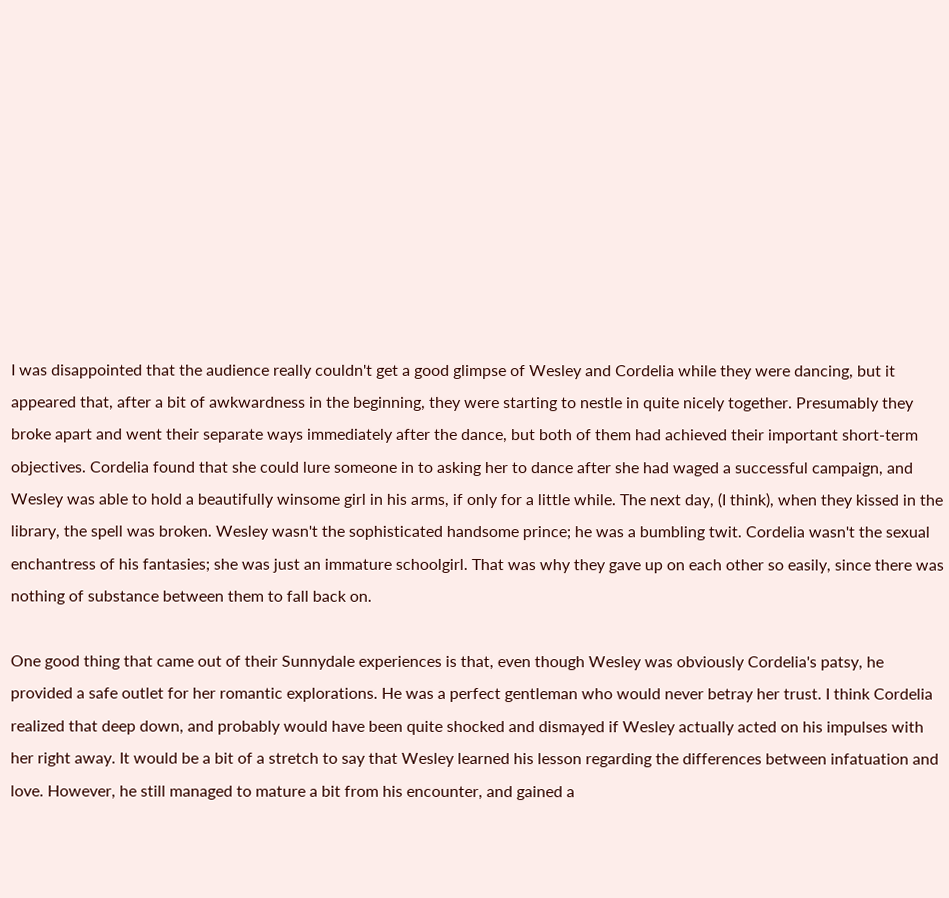I was disappointed that the audience really couldn't get a good glimpse of Wesley and Cordelia while they were dancing, but it appeared that, after a bit of awkwardness in the beginning, they were starting to nestle in quite nicely together. Presumably they broke apart and went their separate ways immediately after the dance, but both of them had achieved their important short-term objectives. Cordelia found that she could lure someone in to asking her to dance after she had waged a successful campaign, and Wesley was able to hold a beautifully winsome girl in his arms, if only for a little while. The next day, (I think), when they kissed in the library, the spell was broken. Wesley wasn't the sophisticated handsome prince; he was a bumbling twit. Cordelia wasn't the sexual enchantress of his fantasies; she was just an immature schoolgirl. That was why they gave up on each other so easily, since there was nothing of substance between them to fall back on.

One good thing that came out of their Sunnydale experiences is that, even though Wesley was obviously Cordelia's patsy, he provided a safe outlet for her romantic explorations. He was a perfect gentleman who would never betray her trust. I think Cordelia realized that deep down, and probably would have been quite shocked and dismayed if Wesley actually acted on his impulses with her right away. It would be a bit of a stretch to say that Wesley learned his lesson regarding the differences between infatuation and love. However, he still managed to mature a bit from his encounter, and gained a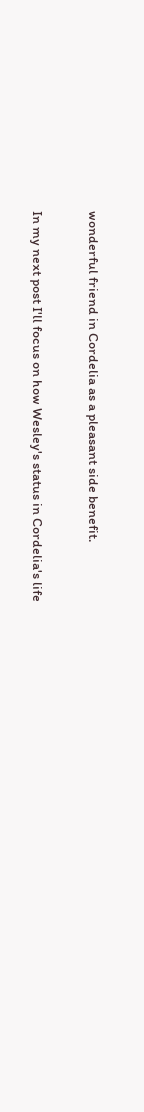wonderful friend in Cordelia as a pleasant side benefit.

In my next post I'll focus on how Wesley's status in Cordelia's life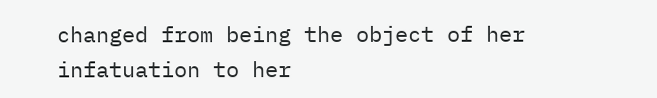changed from being the object of her infatuation to her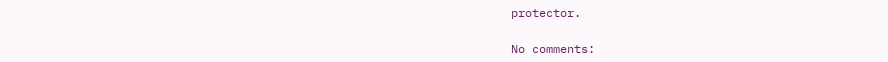protector.

No comments: